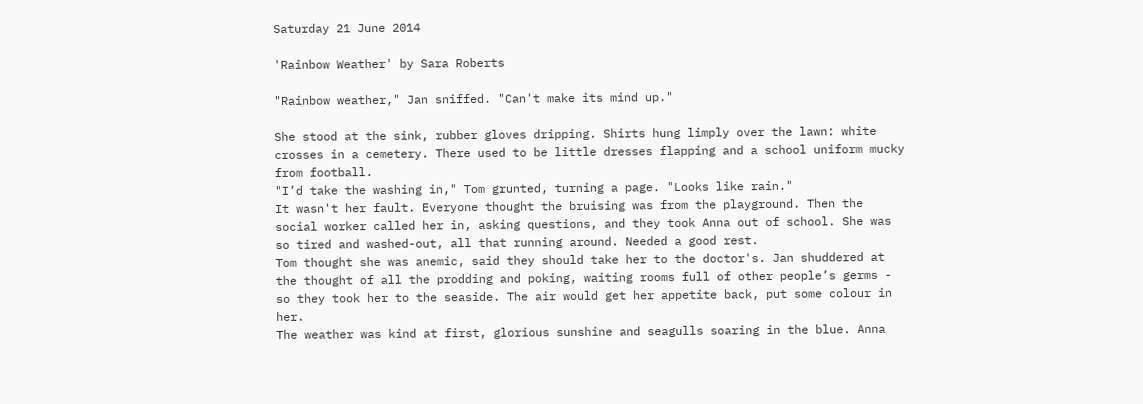Saturday 21 June 2014

'Rainbow Weather' by Sara Roberts

"Rainbow weather," Jan sniffed. "Can't make its mind up."

She stood at the sink, rubber gloves dripping. Shirts hung limply over the lawn: white crosses in a cemetery. There used to be little dresses flapping and a school uniform mucky from football.
"I’d take the washing in," Tom grunted, turning a page. "Looks like rain."
It wasn't her fault. Everyone thought the bruising was from the playground. Then the social worker called her in, asking questions, and they took Anna out of school. She was so tired and washed-out, all that running around. Needed a good rest.
Tom thought she was anemic, said they should take her to the doctor's. Jan shuddered at the thought of all the prodding and poking, waiting rooms full of other people’s germs - so they took her to the seaside. The air would get her appetite back, put some colour in her.
The weather was kind at first, glorious sunshine and seagulls soaring in the blue. Anna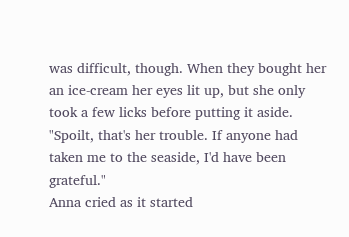was difficult, though. When they bought her an ice-cream her eyes lit up, but she only took a few licks before putting it aside.
"Spoilt, that's her trouble. If anyone had taken me to the seaside, I'd have been grateful."
Anna cried as it started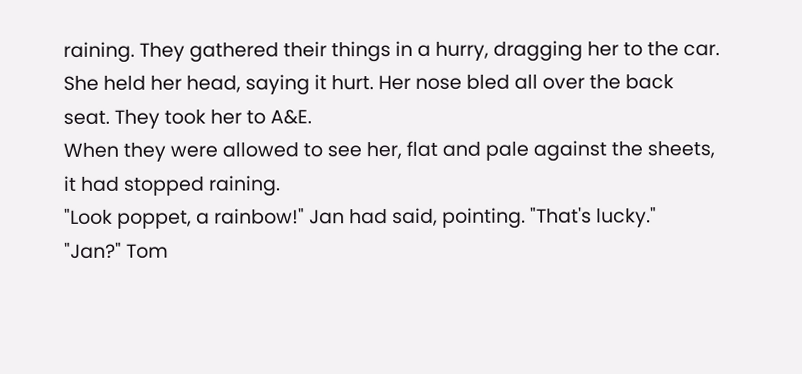raining. They gathered their things in a hurry, dragging her to the car. She held her head, saying it hurt. Her nose bled all over the back seat. They took her to A&E.
When they were allowed to see her, flat and pale against the sheets, it had stopped raining.
"Look poppet, a rainbow!" Jan had said, pointing. "That's lucky."
"Jan?" Tom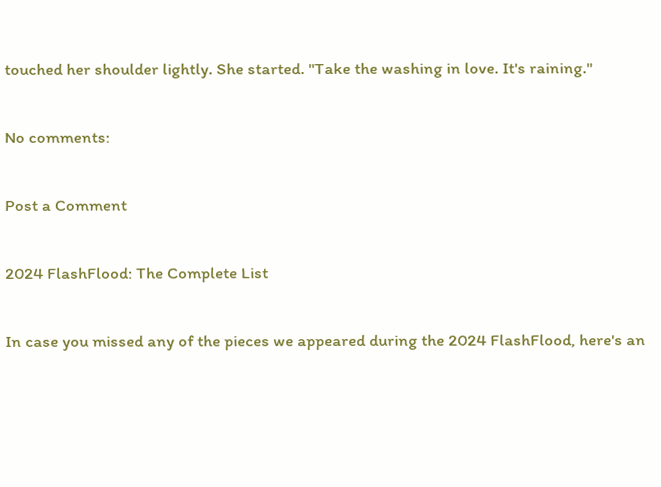touched her shoulder lightly. She started. "Take the washing in love. It's raining."

No comments:

Post a Comment

2024 FlashFlood: The Complete List

In case you missed any of the pieces we appeared during the 2024 FlashFlood, here's an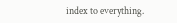index to everything.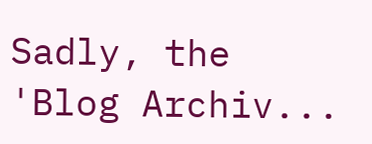Sadly, the 'Blog Archiv...